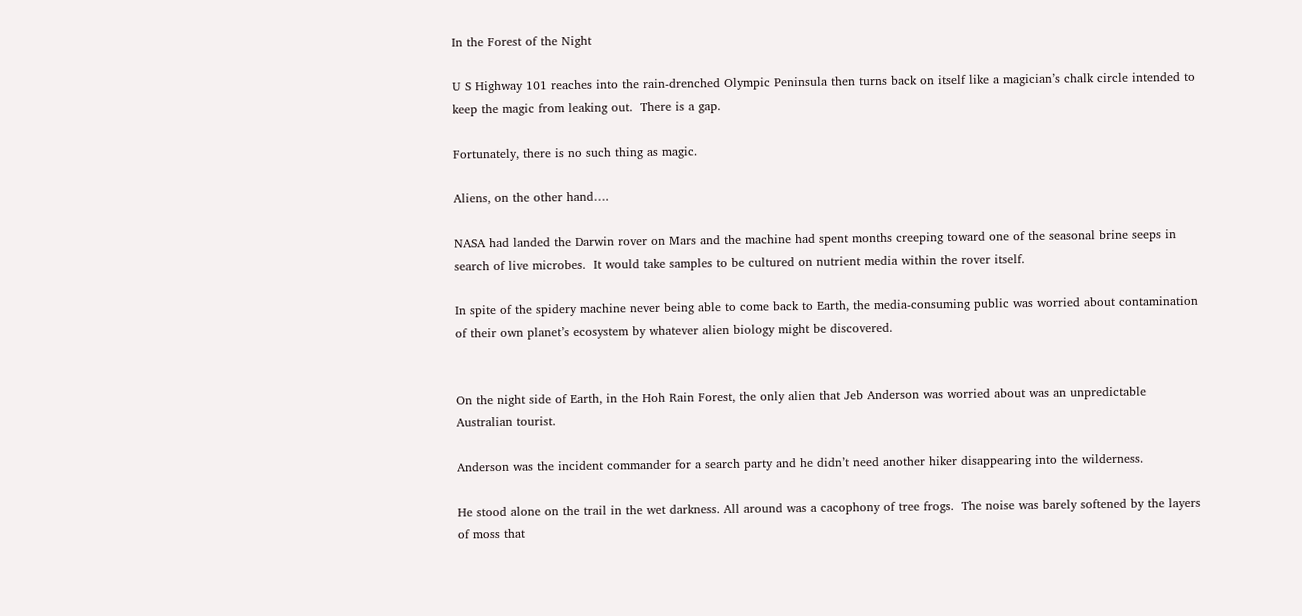In the Forest of the Night

U S Highway 101 reaches into the rain-drenched Olympic Peninsula then turns back on itself like a magician’s chalk circle intended to keep the magic from leaking out.  There is a gap.

Fortunately, there is no such thing as magic.

Aliens, on the other hand….

NASA had landed the Darwin rover on Mars and the machine had spent months creeping toward one of the seasonal brine seeps in search of live microbes.  It would take samples to be cultured on nutrient media within the rover itself.

In spite of the spidery machine never being able to come back to Earth, the media-consuming public was worried about contamination of their own planet’s ecosystem by whatever alien biology might be discovered.


On the night side of Earth, in the Hoh Rain Forest, the only alien that Jeb Anderson was worried about was an unpredictable Australian tourist.

Anderson was the incident commander for a search party and he didn’t need another hiker disappearing into the wilderness.

He stood alone on the trail in the wet darkness. All around was a cacophony of tree frogs.  The noise was barely softened by the layers of moss that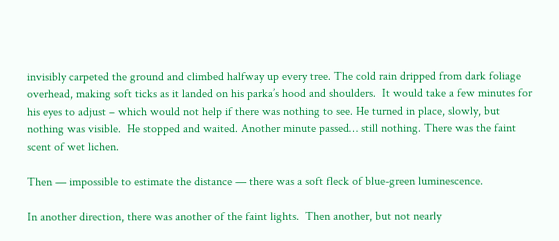invisibly carpeted the ground and climbed halfway up every tree. The cold rain dripped from dark foliage overhead, making soft ticks as it landed on his parka’s hood and shoulders.  It would take a few minutes for his eyes to adjust – which would not help if there was nothing to see. He turned in place, slowly, but nothing was visible.  He stopped and waited. Another minute passed… still nothing. There was the faint scent of wet lichen.

Then — impossible to estimate the distance — there was a soft fleck of blue-green luminescence.

In another direction, there was another of the faint lights.  Then another, but not nearly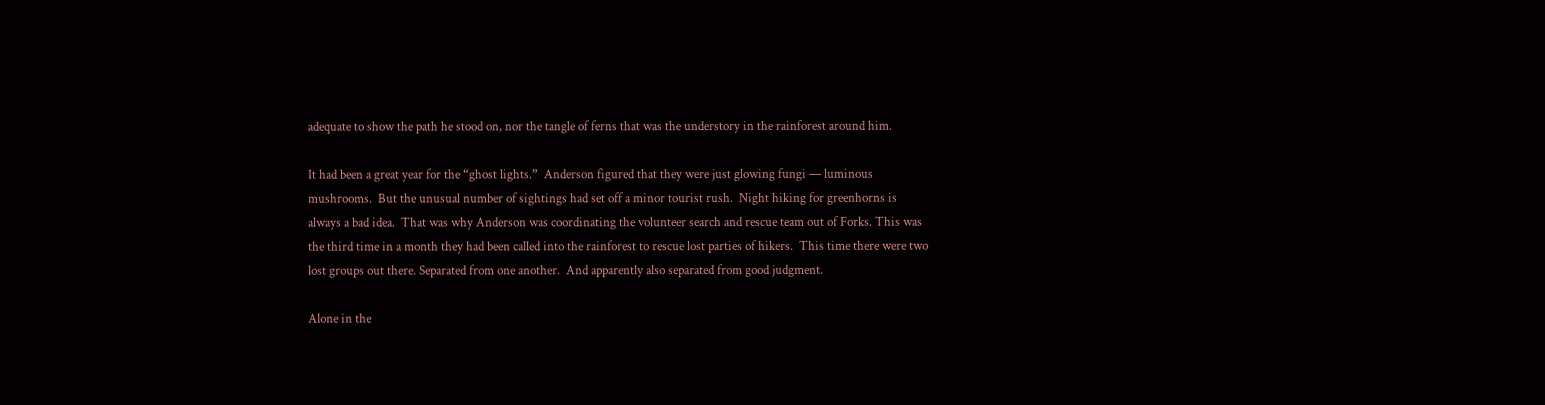adequate to show the path he stood on, nor the tangle of ferns that was the understory in the rainforest around him.

It had been a great year for the “ghost lights.”  Anderson figured that they were just glowing fungi — luminous mushrooms.  But the unusual number of sightings had set off a minor tourist rush.  Night hiking for greenhorns is always a bad idea.  That was why Anderson was coordinating the volunteer search and rescue team out of Forks. This was the third time in a month they had been called into the rainforest to rescue lost parties of hikers.  This time there were two lost groups out there. Separated from one another.  And apparently also separated from good judgment.

Alone in the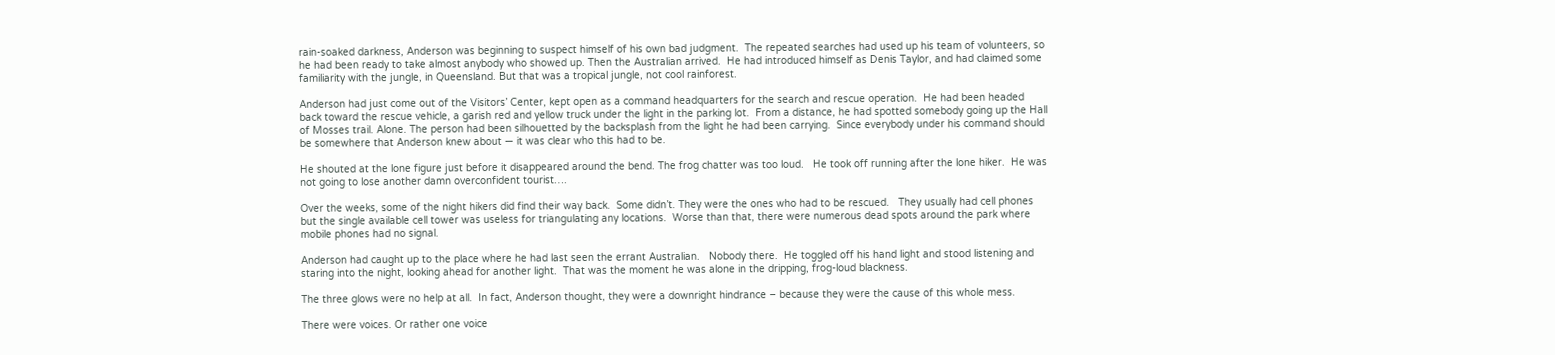rain-soaked darkness, Anderson was beginning to suspect himself of his own bad judgment.  The repeated searches had used up his team of volunteers, so he had been ready to take almost anybody who showed up. Then the Australian arrived.  He had introduced himself as Denis Taylor, and had claimed some familiarity with the jungle, in Queensland. But that was a tropical jungle, not cool rainforest.

Anderson had just come out of the Visitors’ Center, kept open as a command headquarters for the search and rescue operation.  He had been headed back toward the rescue vehicle, a garish red and yellow truck under the light in the parking lot.  From a distance, he had spotted somebody going up the Hall of Mosses trail. Alone. The person had been silhouetted by the backsplash from the light he had been carrying.  Since everybody under his command should be somewhere that Anderson knew about — it was clear who this had to be.

He shouted at the lone figure just before it disappeared around the bend. The frog chatter was too loud.   He took off running after the lone hiker.  He was not going to lose another damn overconfident tourist….

Over the weeks, some of the night hikers did find their way back.  Some didn’t. They were the ones who had to be rescued.   They usually had cell phones but the single available cell tower was useless for triangulating any locations.  Worse than that, there were numerous dead spots around the park where mobile phones had no signal.

Anderson had caught up to the place where he had last seen the errant Australian.   Nobody there.  He toggled off his hand light and stood listening and staring into the night, looking ahead for another light.  That was the moment he was alone in the dripping, frog-loud blackness.

The three glows were no help at all.  In fact, Anderson thought, they were a downright hindrance – because they were the cause of this whole mess.

There were voices. Or rather one voice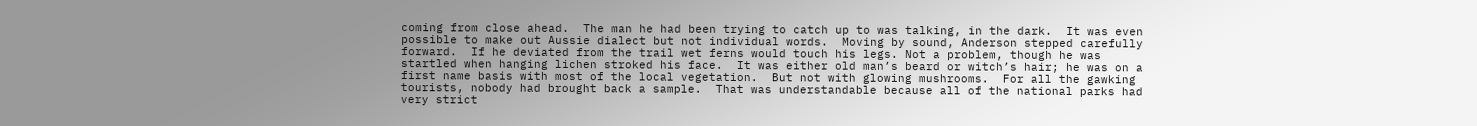coming from close ahead.  The man he had been trying to catch up to was talking, in the dark.  It was even possible to make out Aussie dialect but not individual words.  Moving by sound, Anderson stepped carefully forward.  If he deviated from the trail wet ferns would touch his legs. Not a problem, though he was startled when hanging lichen stroked his face.  It was either old man’s beard or witch’s hair; he was on a first name basis with most of the local vegetation.  But not with glowing mushrooms.  For all the gawking tourists, nobody had brought back a sample.  That was understandable because all of the national parks had very strict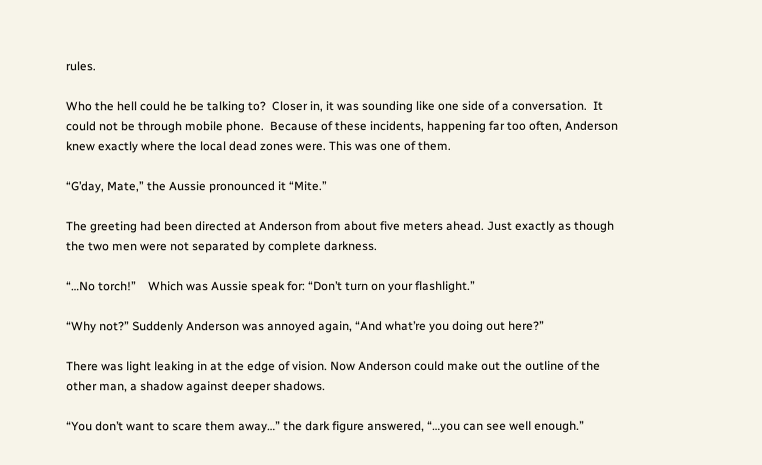rules.

Who the hell could he be talking to?  Closer in, it was sounding like one side of a conversation.  It could not be through mobile phone.  Because of these incidents, happening far too often, Anderson knew exactly where the local dead zones were. This was one of them.

“G’day, Mate,” the Aussie pronounced it “Mite.”

The greeting had been directed at Anderson from about five meters ahead. Just exactly as though the two men were not separated by complete darkness.

“…No torch!”    Which was Aussie speak for: “Don’t turn on your flashlight.”

“Why not?” Suddenly Anderson was annoyed again, “And what’re you doing out here?”

There was light leaking in at the edge of vision. Now Anderson could make out the outline of the other man, a shadow against deeper shadows.

“You don’t want to scare them away…” the dark figure answered, “…you can see well enough.”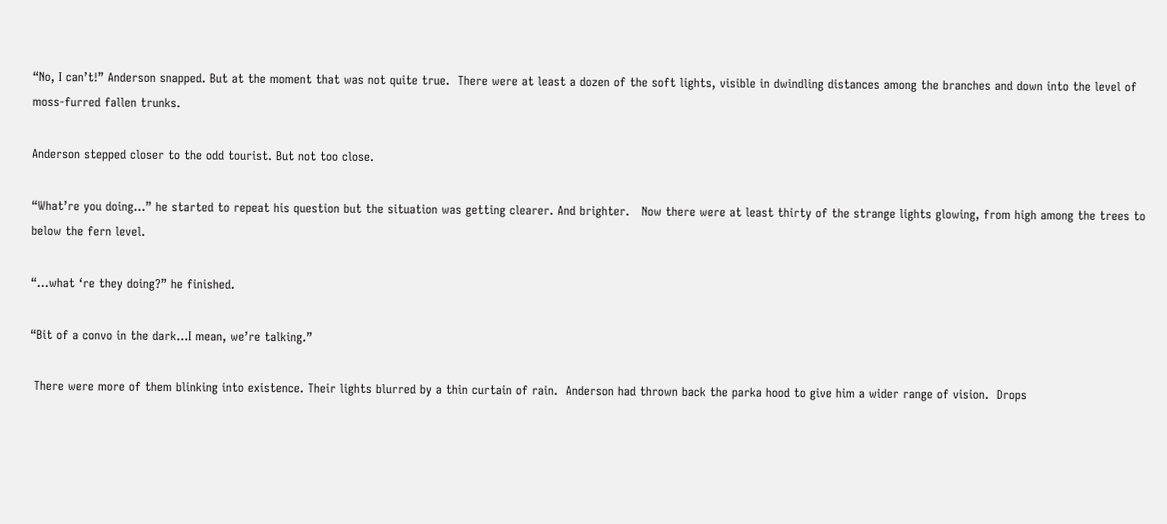“No, I can’t!” Anderson snapped. But at the moment that was not quite true.  There were at least a dozen of the soft lights, visible in dwindling distances among the branches and down into the level of moss-furred fallen trunks.

Anderson stepped closer to the odd tourist. But not too close.

“What’re you doing…” he started to repeat his question but the situation was getting clearer. And brighter.   Now there were at least thirty of the strange lights glowing, from high among the trees to below the fern level.

“…what ‘re they doing?” he finished.

“Bit of a convo in the dark…I mean, we’re talking.”

 There were more of them blinking into existence. Their lights blurred by a thin curtain of rain.  Anderson had thrown back the parka hood to give him a wider range of vision.  Drops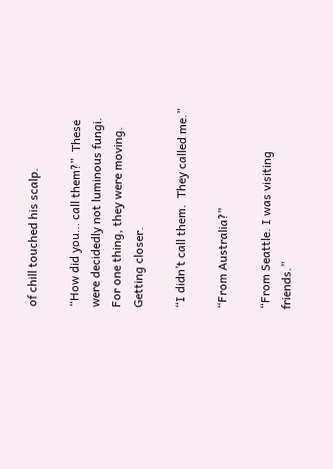of chill touched his scalp.

“How did you… call them?”  These were decidedly not luminous fungi.  For one thing, they were moving.  Getting closer.

“I didn’t call them.  They called me.”

“From Australia?”

“From Seattle. I was visiting friends.”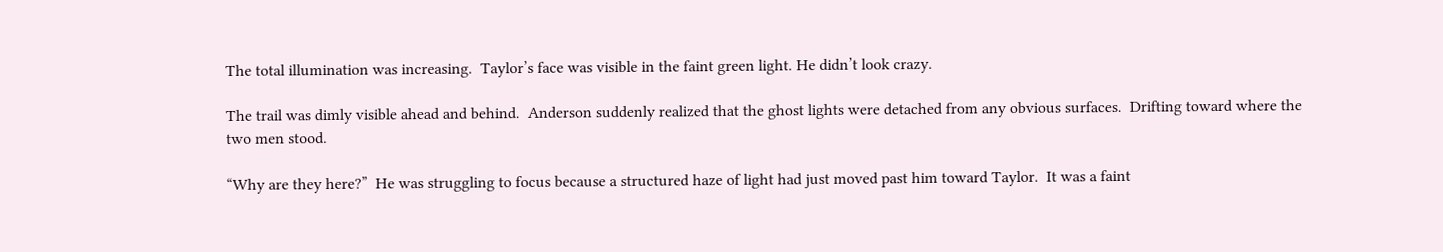The total illumination was increasing.  Taylor’s face was visible in the faint green light. He didn’t look crazy.

The trail was dimly visible ahead and behind.  Anderson suddenly realized that the ghost lights were detached from any obvious surfaces.  Drifting toward where the two men stood.

“Why are they here?”  He was struggling to focus because a structured haze of light had just moved past him toward Taylor.  It was a faint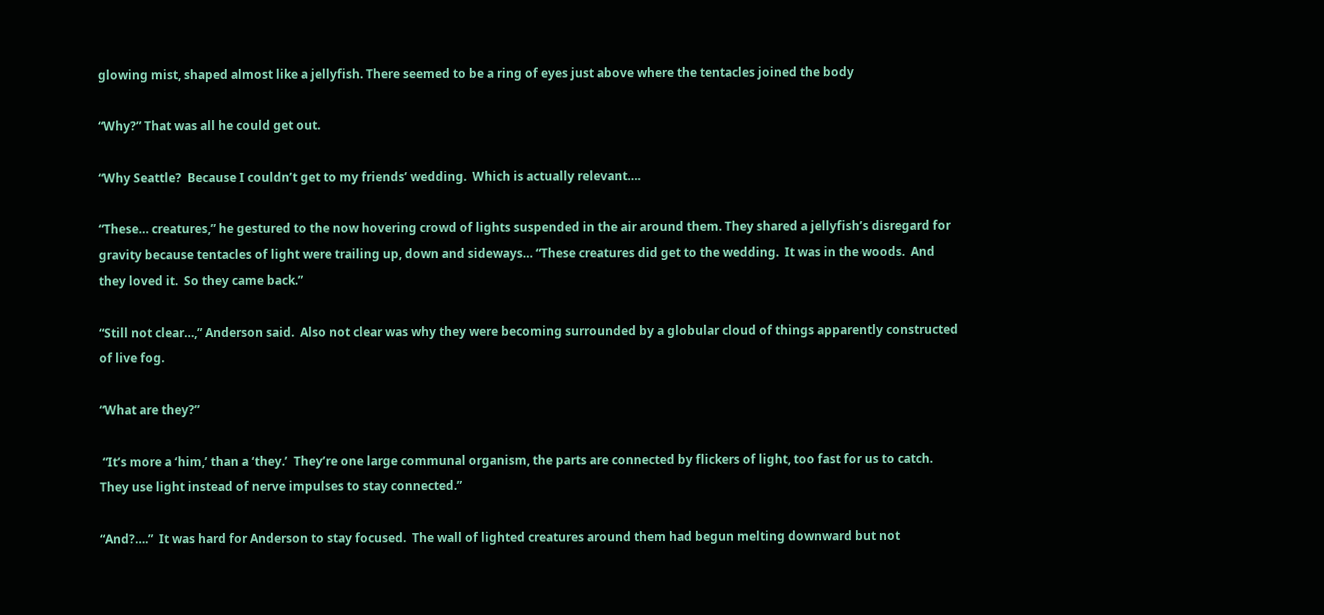glowing mist, shaped almost like a jellyfish. There seemed to be a ring of eyes just above where the tentacles joined the body

“Why?” That was all he could get out.

“Why Seattle?  Because I couldn’t get to my friends’ wedding.  Which is actually relevant….

“These… creatures,” he gestured to the now hovering crowd of lights suspended in the air around them. They shared a jellyfish’s disregard for gravity because tentacles of light were trailing up, down and sideways… “These creatures did get to the wedding.  It was in the woods.  And they loved it.  So they came back.”

“Still not clear…,” Anderson said.  Also not clear was why they were becoming surrounded by a globular cloud of things apparently constructed of live fog.

“What are they?”

 “It’s more a ‘him,’ than a ‘they.’  They’re one large communal organism, the parts are connected by flickers of light, too fast for us to catch. They use light instead of nerve impulses to stay connected.”

“And?….”  It was hard for Anderson to stay focused.  The wall of lighted creatures around them had begun melting downward but not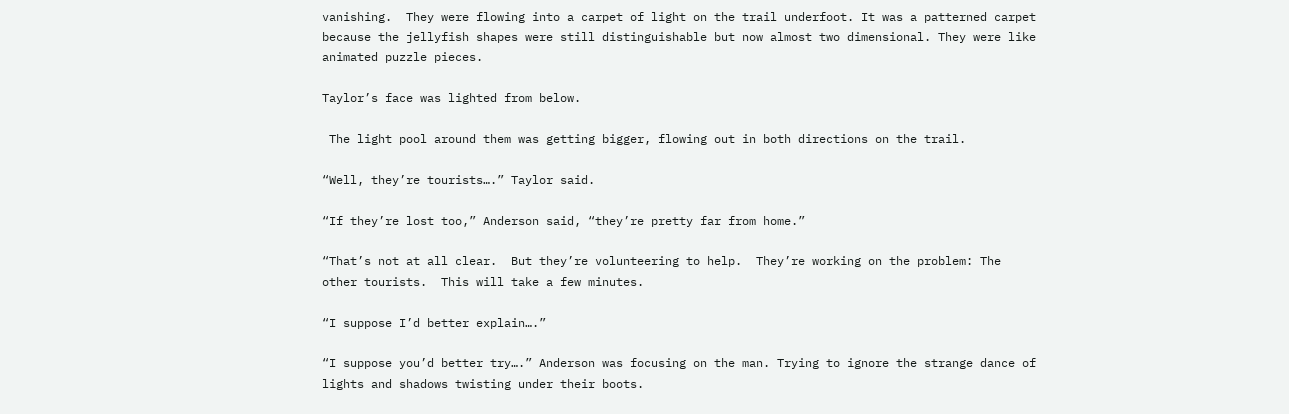vanishing.  They were flowing into a carpet of light on the trail underfoot. It was a patterned carpet because the jellyfish shapes were still distinguishable but now almost two dimensional. They were like animated puzzle pieces.

Taylor’s face was lighted from below.

 The light pool around them was getting bigger, flowing out in both directions on the trail.

“Well, they’re tourists….” Taylor said.

“If they’re lost too,” Anderson said, “they’re pretty far from home.”

“That’s not at all clear.  But they’re volunteering to help.  They’re working on the problem: The other tourists.  This will take a few minutes.

“I suppose I’d better explain….”

“I suppose you’d better try….” Anderson was focusing on the man. Trying to ignore the strange dance of lights and shadows twisting under their boots.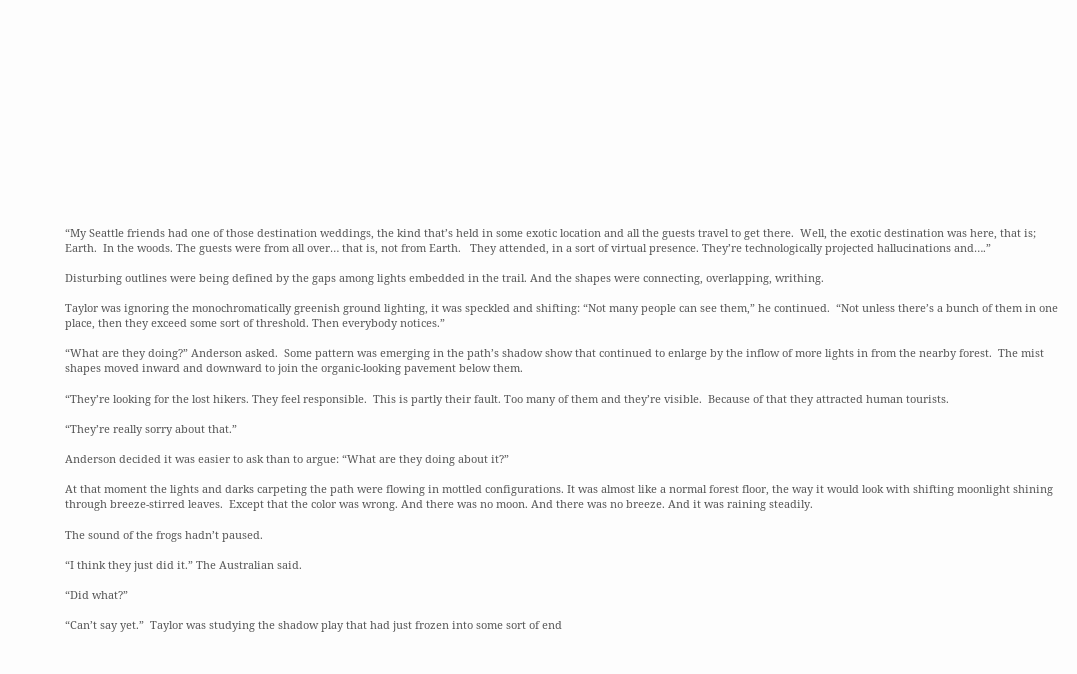“My Seattle friends had one of those destination weddings, the kind that’s held in some exotic location and all the guests travel to get there.  Well, the exotic destination was here, that is; Earth.  In the woods. The guests were from all over… that is, not from Earth.   They attended, in a sort of virtual presence. They’re technologically projected hallucinations and….”

Disturbing outlines were being defined by the gaps among lights embedded in the trail. And the shapes were connecting, overlapping, writhing.

Taylor was ignoring the monochromatically greenish ground lighting, it was speckled and shifting: “Not many people can see them,” he continued.  “Not unless there’s a bunch of them in one place, then they exceed some sort of threshold. Then everybody notices.”

“What are they doing?” Anderson asked.  Some pattern was emerging in the path’s shadow show that continued to enlarge by the inflow of more lights in from the nearby forest.  The mist shapes moved inward and downward to join the organic-looking pavement below them.

“They’re looking for the lost hikers. They feel responsible.  This is partly their fault. Too many of them and they’re visible.  Because of that they attracted human tourists.

“They’re really sorry about that.”

Anderson decided it was easier to ask than to argue: “What are they doing about it?”

At that moment the lights and darks carpeting the path were flowing in mottled configurations. It was almost like a normal forest floor, the way it would look with shifting moonlight shining through breeze-stirred leaves.  Except that the color was wrong. And there was no moon. And there was no breeze. And it was raining steadily.

The sound of the frogs hadn’t paused.

“I think they just did it.” The Australian said.

“Did what?”

“Can’t say yet.”  Taylor was studying the shadow play that had just frozen into some sort of end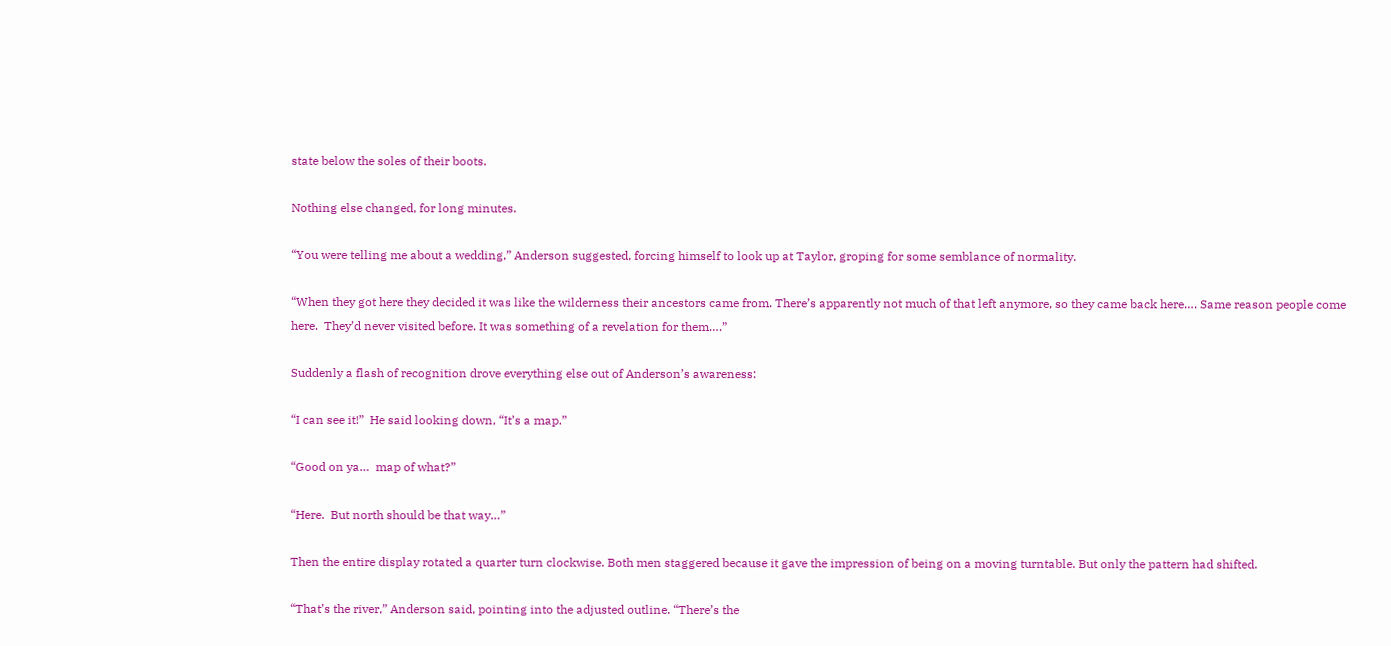state below the soles of their boots.

Nothing else changed, for long minutes.

“You were telling me about a wedding,” Anderson suggested, forcing himself to look up at Taylor, groping for some semblance of normality.

“When they got here they decided it was like the wilderness their ancestors came from. There’s apparently not much of that left anymore, so they came back here…. Same reason people come here.  They’d never visited before. It was something of a revelation for them….”

Suddenly a flash of recognition drove everything else out of Anderson’s awareness:

“I can see it!”  He said looking down, “It’s a map.”

“Good on ya…  map of what?”

“Here.  But north should be that way…”

Then the entire display rotated a quarter turn clockwise. Both men staggered because it gave the impression of being on a moving turntable. But only the pattern had shifted.

“That’s the river,” Anderson said, pointing into the adjusted outline. “There’s the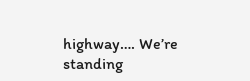highway…. We’re standing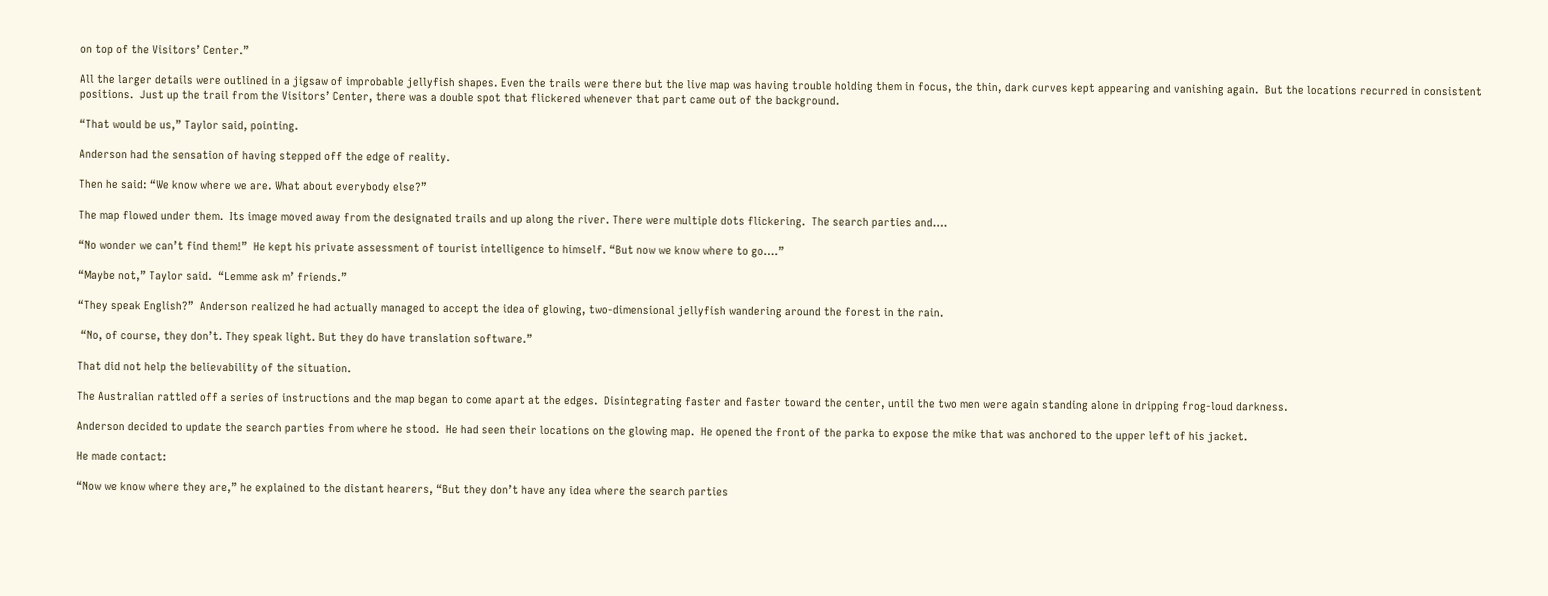on top of the Visitors’ Center.”

All the larger details were outlined in a jigsaw of improbable jellyfish shapes. Even the trails were there but the live map was having trouble holding them in focus, the thin, dark curves kept appearing and vanishing again.  But the locations recurred in consistent positions.  Just up the trail from the Visitors’ Center, there was a double spot that flickered whenever that part came out of the background.

“That would be us,” Taylor said, pointing.

Anderson had the sensation of having stepped off the edge of reality.

Then he said: “We know where we are. What about everybody else?”

The map flowed under them.  Its image moved away from the designated trails and up along the river. There were multiple dots flickering.  The search parties and….

“No wonder we can’t find them!”  He kept his private assessment of tourist intelligence to himself. “But now we know where to go….”

“Maybe not,” Taylor said.  “Lemme ask m’ friends.”

“They speak English?”  Anderson realized he had actually managed to accept the idea of glowing, two-dimensional jellyfish wandering around the forest in the rain.

 “No, of course, they don’t. They speak light. But they do have translation software.”

That did not help the believability of the situation.

The Australian rattled off a series of instructions and the map began to come apart at the edges.  Disintegrating faster and faster toward the center, until the two men were again standing alone in dripping frog-loud darkness.

Anderson decided to update the search parties from where he stood.  He had seen their locations on the glowing map.  He opened the front of the parka to expose the mike that was anchored to the upper left of his jacket.

He made contact:

“Now we know where they are,” he explained to the distant hearers, “But they don’t have any idea where the search parties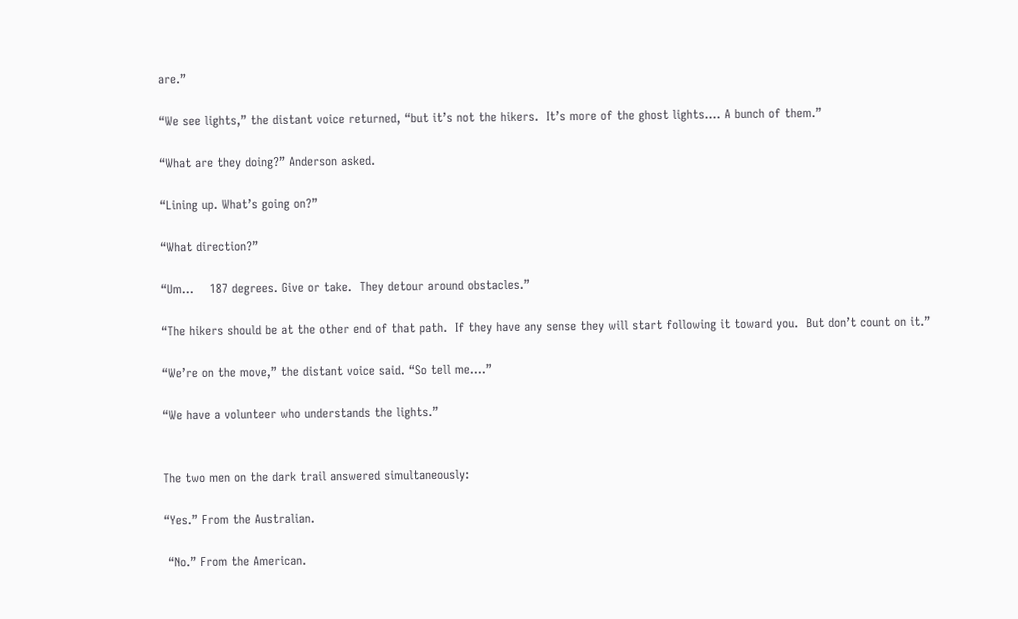are.”

“We see lights,” the distant voice returned, “but it’s not the hikers.  It’s more of the ghost lights…. A bunch of them.”

“What are they doing?” Anderson asked.

“Lining up. What’s going on?”

“What direction?”

“Um…    187 degrees. Give or take.  They detour around obstacles.”

“The hikers should be at the other end of that path.  If they have any sense they will start following it toward you.  But don’t count on it.”

“We’re on the move,” the distant voice said. “So tell me….”

“We have a volunteer who understands the lights.”


The two men on the dark trail answered simultaneously:

“Yes.” From the Australian.

 “No.” From the American.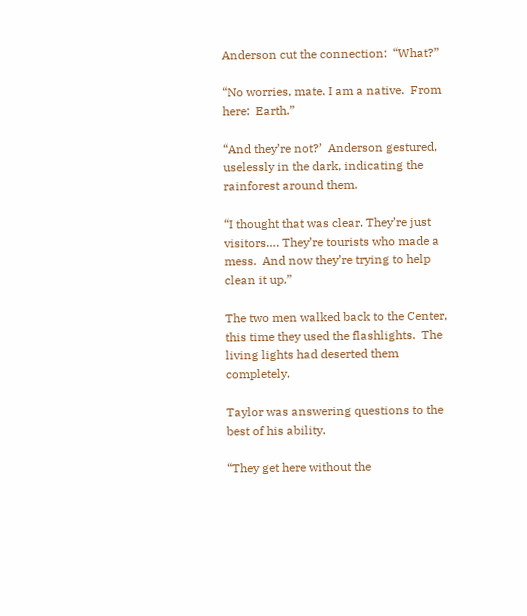Anderson cut the connection:  “What?”

“No worries, mate. I am a native.  From here:  Earth.”

“And they’re not?’  Anderson gestured, uselessly in the dark, indicating the rainforest around them.

“I thought that was clear. They’re just visitors…. They’re tourists who made a mess.  And now they’re trying to help clean it up.”

The two men walked back to the Center, this time they used the flashlights.  The living lights had deserted them completely.

Taylor was answering questions to the best of his ability.

“They get here without the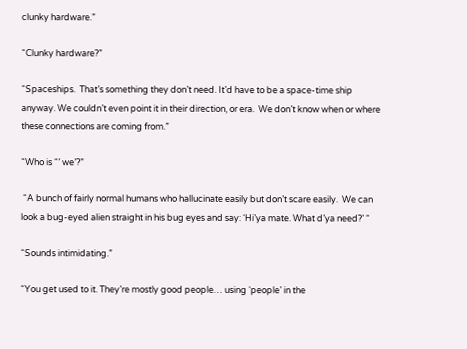clunky hardware.”

“Clunky hardware?”

“Spaceships.  That’s something they don’t need. It’d have to be a space-time ship anyway. We couldn’t even point it in their direction, or era.  We don’t know when or where these connections are coming from.”

“Who is “’ we’?”

 “A bunch of fairly normal humans who hallucinate easily but don’t scare easily.  We can look a bug-eyed alien straight in his bug eyes and say: ‘Hi’ya mate. What d’ya need?’ “

“Sounds intimidating.”

“You get used to it. They’re mostly good people… using ‘people’ in the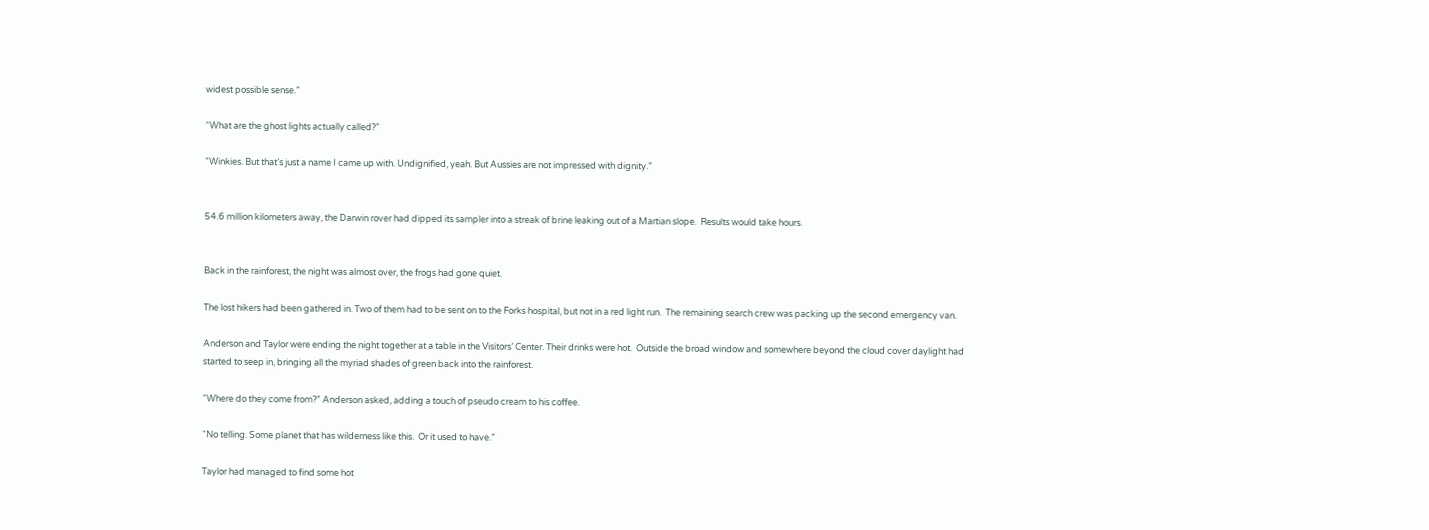widest possible sense.”

“What are the ghost lights actually called?”

“Winkies. But that’s just a name I came up with. Undignified, yeah. But Aussies are not impressed with dignity.”


54.6 million kilometers away, the Darwin rover had dipped its sampler into a streak of brine leaking out of a Martian slope.  Results would take hours.


Back in the rainforest, the night was almost over, the frogs had gone quiet.

The lost hikers had been gathered in. Two of them had to be sent on to the Forks hospital, but not in a red light run.  The remaining search crew was packing up the second emergency van.

Anderson and Taylor were ending the night together at a table in the Visitors’ Center. Their drinks were hot.  Outside the broad window and somewhere beyond the cloud cover daylight had started to seep in, bringing all the myriad shades of green back into the rainforest.

“Where do they come from?” Anderson asked, adding a touch of pseudo cream to his coffee.

“No telling. Some planet that has wilderness like this.  Or it used to have.”

Taylor had managed to find some hot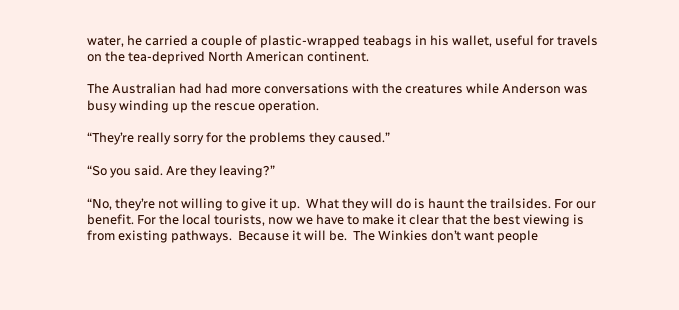water, he carried a couple of plastic-wrapped teabags in his wallet, useful for travels on the tea-deprived North American continent.

The Australian had had more conversations with the creatures while Anderson was busy winding up the rescue operation.

“They’re really sorry for the problems they caused.”

“So you said. Are they leaving?”

“No, they’re not willing to give it up.  What they will do is haunt the trailsides. For our benefit. For the local tourists, now we have to make it clear that the best viewing is from existing pathways.  Because it will be.  The Winkies don’t want people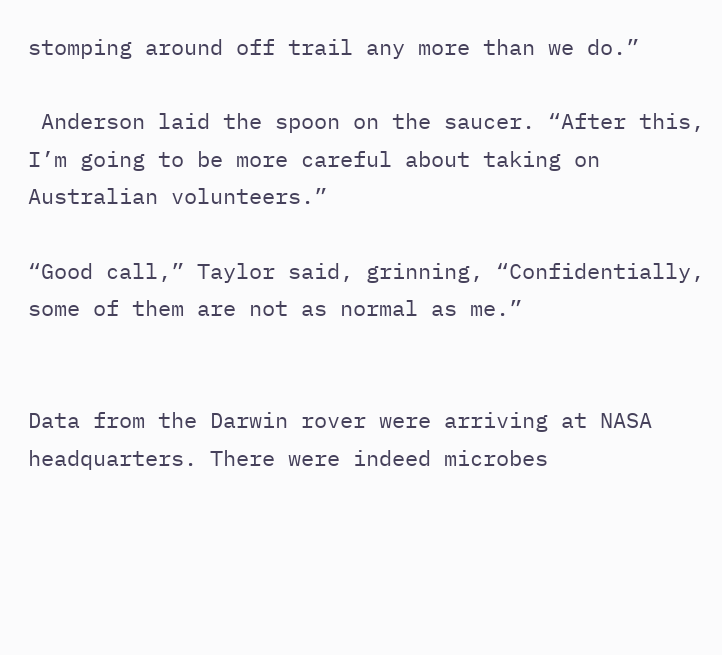stomping around off trail any more than we do.”

 Anderson laid the spoon on the saucer. “After this, I’m going to be more careful about taking on Australian volunteers.”

“Good call,” Taylor said, grinning, “Confidentially, some of them are not as normal as me.”


Data from the Darwin rover were arriving at NASA headquarters. There were indeed microbes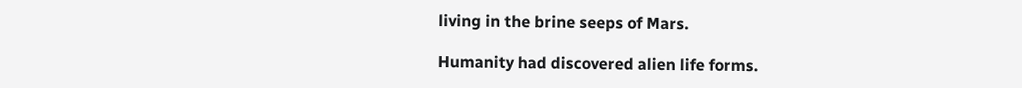living in the brine seeps of Mars.

Humanity had discovered alien life forms.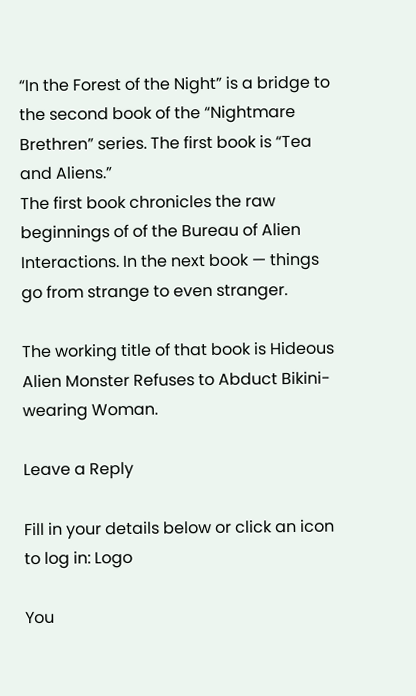“In the Forest of the Night” is a bridge to the second book of the “Nightmare Brethren” series. The first book is “Tea and Aliens.”
The first book chronicles the raw beginnings of of the Bureau of Alien Interactions. In the next book — things go from strange to even stranger.

The working title of that book is Hideous Alien Monster Refuses to Abduct Bikini-wearing Woman.

Leave a Reply

Fill in your details below or click an icon to log in: Logo

You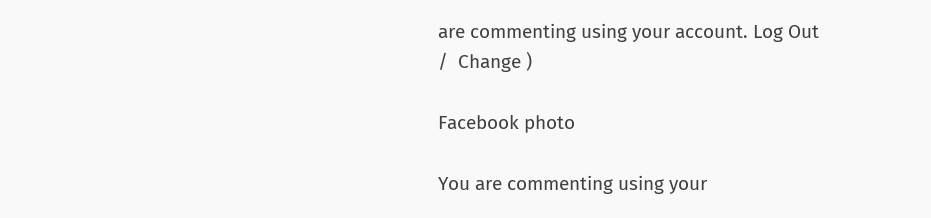are commenting using your account. Log Out /  Change )

Facebook photo

You are commenting using your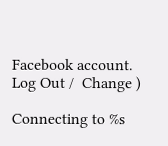Facebook account. Log Out /  Change )

Connecting to %s